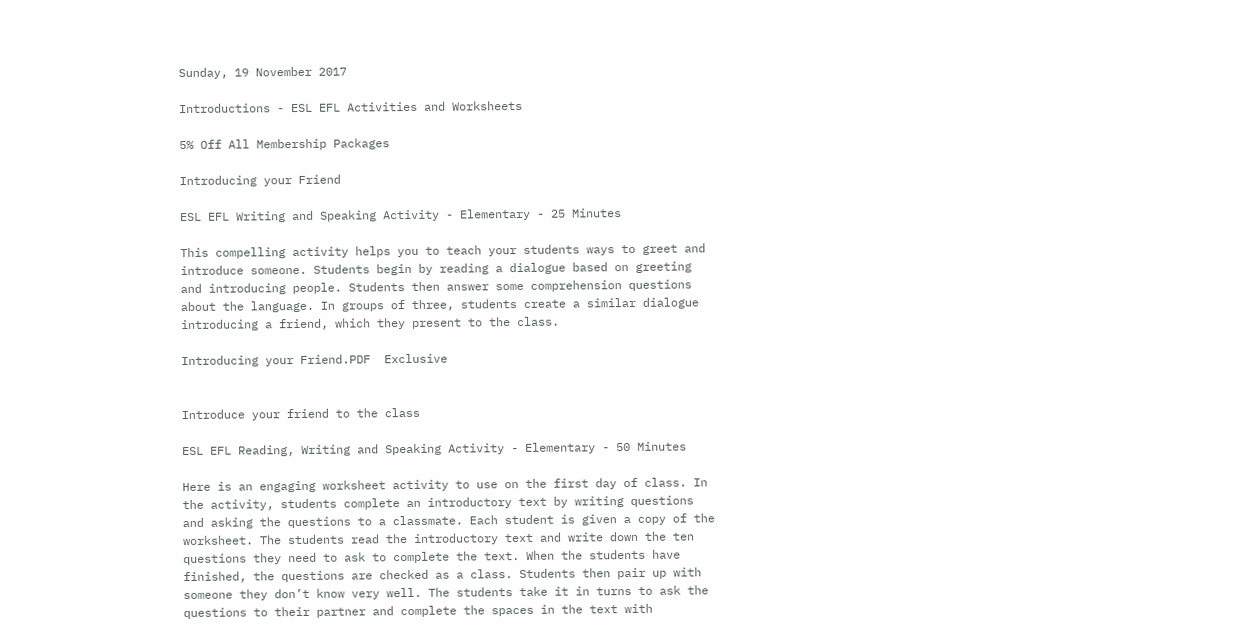Sunday, 19 November 2017

Introductions - ESL EFL Activities and Worksheets

5% Off All Membership Packages

Introducing your Friend

ESL EFL Writing and Speaking Activity - Elementary - 25 Minutes

This compelling activity helps you to teach your students ways to greet and introduce someone. Students begin by reading a dialogue based on greeting and introducing people. Students then answer some comprehension questions about the language. In groups of three, students create a similar dialogue introducing a friend, which they present to the class.

Introducing your Friend.PDF  Exclusive


Introduce your friend to the class

ESL EFL Reading, Writing and Speaking Activity - Elementary - 50 Minutes

Here is an engaging worksheet activity to use on the first day of class. In the activity, students complete an introductory text by writing questions and asking the questions to a classmate. Each student is given a copy of the worksheet. The students read the introductory text and write down the ten questions they need to ask to complete the text. When the students have finished, the questions are checked as a class. Students then pair up with someone they don’t know very well. The students take it in turns to ask the questions to their partner and complete the spaces in the text with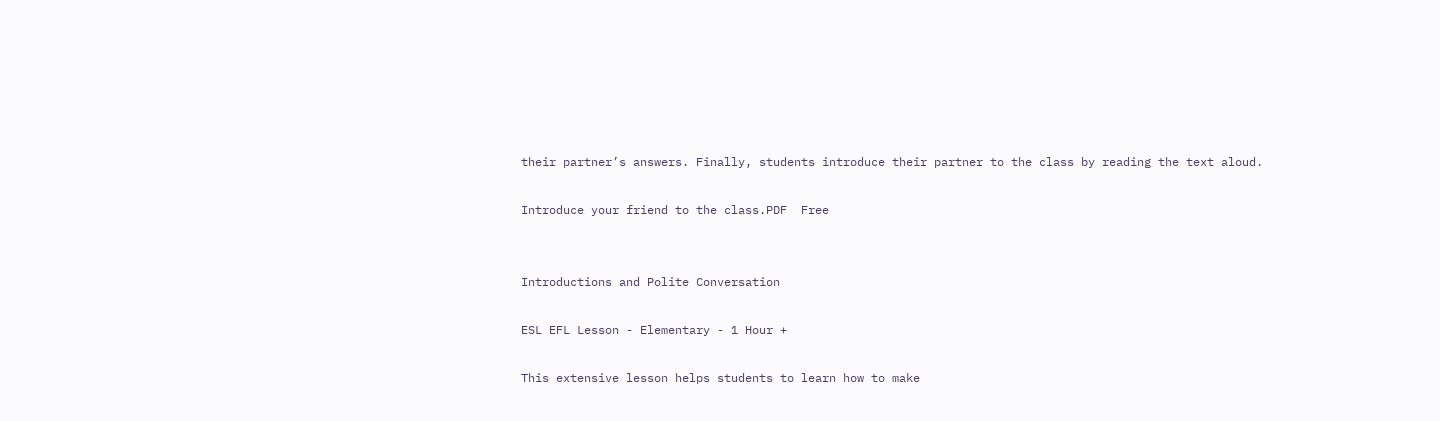their partner’s answers. Finally, students introduce their partner to the class by reading the text aloud.

Introduce your friend to the class.PDF  Free


Introductions and Polite Conversation

ESL EFL Lesson - Elementary - 1 Hour +

This extensive lesson helps students to learn how to make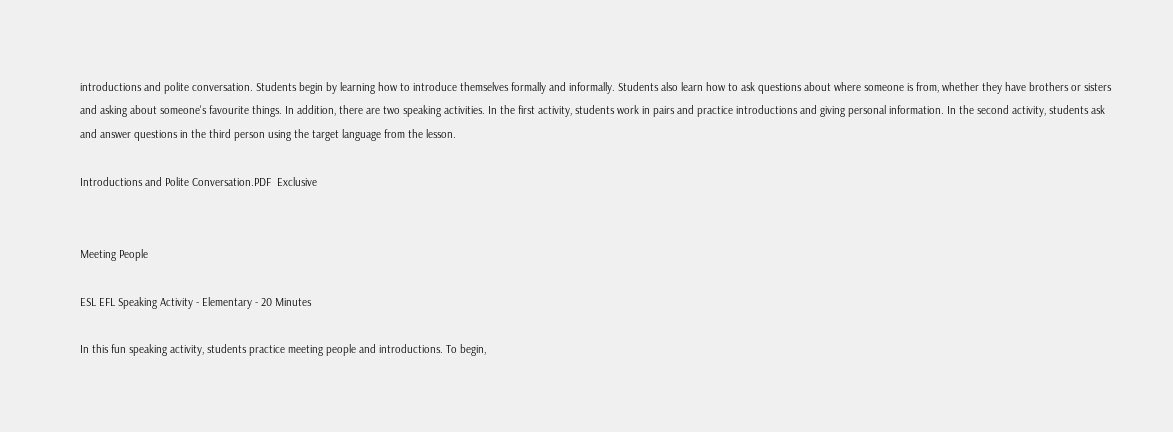introductions and polite conversation. Students begin by learning how to introduce themselves formally and informally. Students also learn how to ask questions about where someone is from, whether they have brothers or sisters and asking about someone's favourite things. In addition, there are two speaking activities. In the first activity, students work in pairs and practice introductions and giving personal information. In the second activity, students ask and answer questions in the third person using the target language from the lesson.

Introductions and Polite Conversation.PDF  Exclusive


Meeting People

ESL EFL Speaking Activity - Elementary - 20 Minutes

In this fun speaking activity, students practice meeting people and introductions. To begin,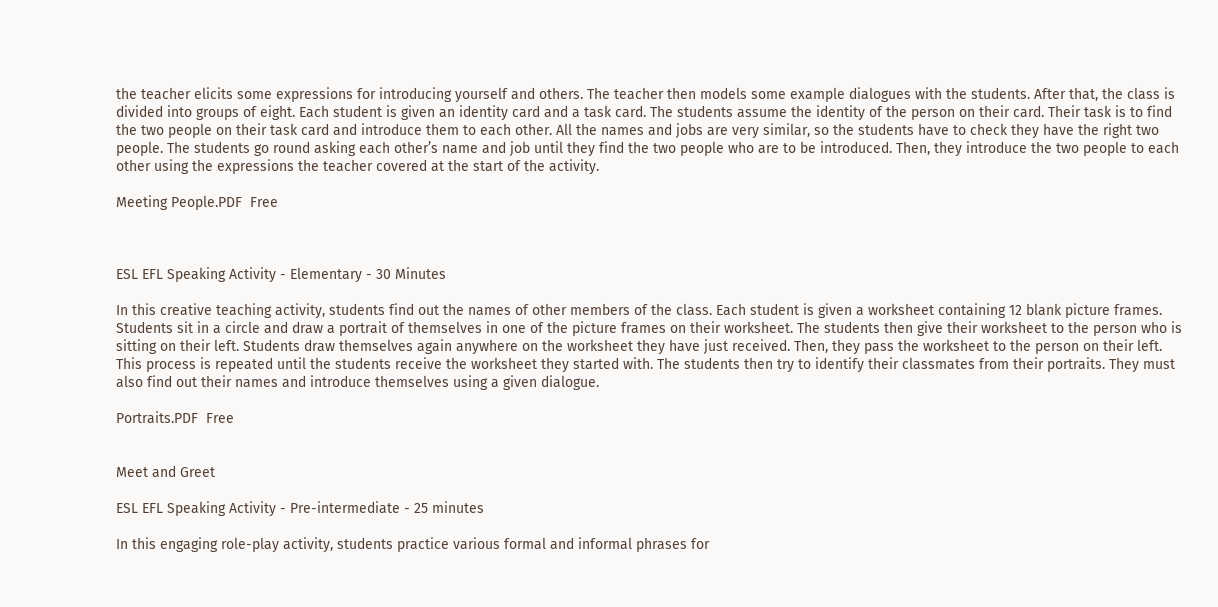the teacher elicits some expressions for introducing yourself and others. The teacher then models some example dialogues with the students. After that, the class is divided into groups of eight. Each student is given an identity card and a task card. The students assume the identity of the person on their card. Their task is to find the two people on their task card and introduce them to each other. All the names and jobs are very similar, so the students have to check they have the right two people. The students go round asking each other’s name and job until they find the two people who are to be introduced. Then, they introduce the two people to each other using the expressions the teacher covered at the start of the activity.

Meeting People.PDF  Free



ESL EFL Speaking Activity - Elementary - 30 Minutes

In this creative teaching activity, students find out the names of other members of the class. Each student is given a worksheet containing 12 blank picture frames. Students sit in a circle and draw a portrait of themselves in one of the picture frames on their worksheet. The students then give their worksheet to the person who is sitting on their left. Students draw themselves again anywhere on the worksheet they have just received. Then, they pass the worksheet to the person on their left. This process is repeated until the students receive the worksheet they started with. The students then try to identify their classmates from their portraits. They must also find out their names and introduce themselves using a given dialogue.

Portraits.PDF  Free


Meet and Greet

ESL EFL Speaking Activity - Pre-intermediate - 25 minutes

In this engaging role-play activity, students practice various formal and informal phrases for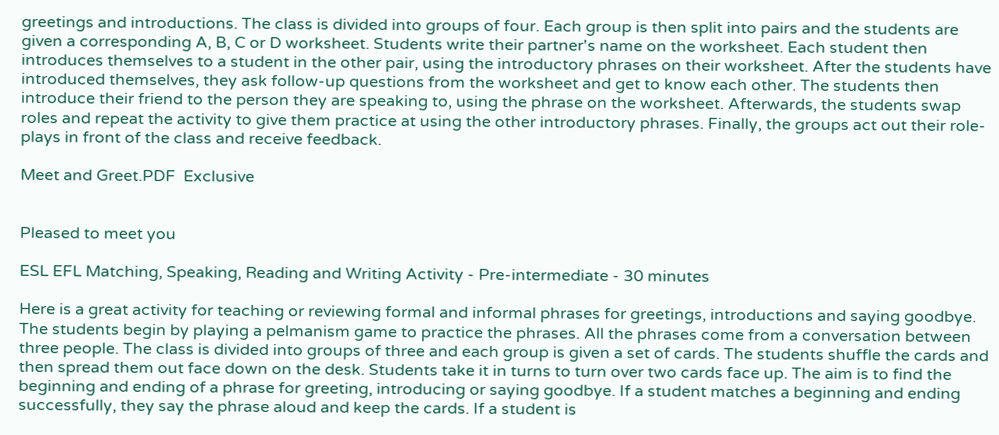greetings and introductions. The class is divided into groups of four. Each group is then split into pairs and the students are given a corresponding A, B, C or D worksheet. Students write their partner's name on the worksheet. Each student then introduces themselves to a student in the other pair, using the introductory phrases on their worksheet. After the students have introduced themselves, they ask follow-up questions from the worksheet and get to know each other. The students then introduce their friend to the person they are speaking to, using the phrase on the worksheet. Afterwards, the students swap roles and repeat the activity to give them practice at using the other introductory phrases. Finally, the groups act out their role-plays in front of the class and receive feedback.

Meet and Greet.PDF  Exclusive


Pleased to meet you

ESL EFL Matching, Speaking, Reading and Writing Activity - Pre-intermediate - 30 minutes

Here is a great activity for teaching or reviewing formal and informal phrases for greetings, introductions and saying goodbye. The students begin by playing a pelmanism game to practice the phrases. All the phrases come from a conversation between three people. The class is divided into groups of three and each group is given a set of cards. The students shuffle the cards and then spread them out face down on the desk. Students take it in turns to turn over two cards face up. The aim is to find the beginning and ending of a phrase for greeting, introducing or saying goodbye. If a student matches a beginning and ending successfully, they say the phrase aloud and keep the cards. If a student is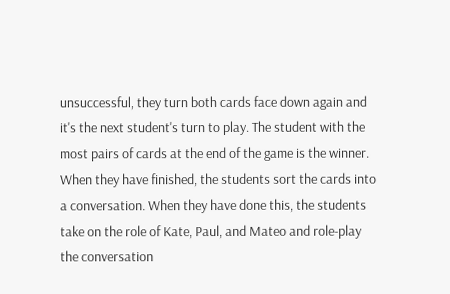unsuccessful, they turn both cards face down again and it's the next student's turn to play. The student with the most pairs of cards at the end of the game is the winner. When they have finished, the students sort the cards into a conversation. When they have done this, the students take on the role of Kate, Paul, and Mateo and role-play the conversation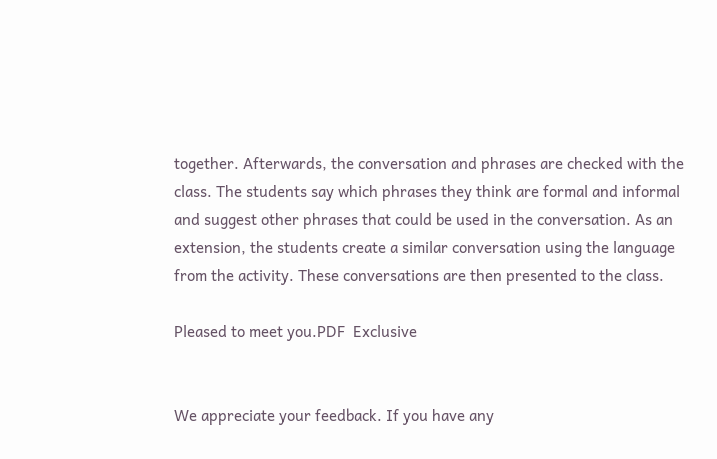together. Afterwards, the conversation and phrases are checked with the class. The students say which phrases they think are formal and informal and suggest other phrases that could be used in the conversation. As an extension, the students create a similar conversation using the language from the activity. These conversations are then presented to the class.

Pleased to meet you.PDF  Exclusive


We appreciate your feedback. If you have any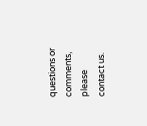questions or comments, please contact us.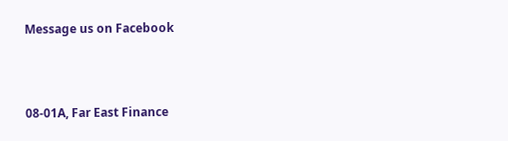Message us on Facebook



08-01A, Far East Finance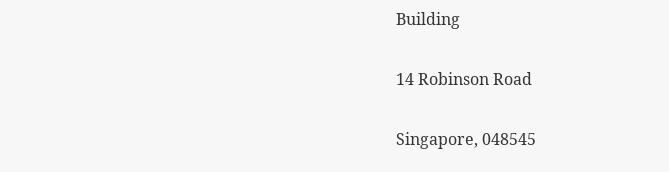Building

14 Robinson Road

Singapore, 048545